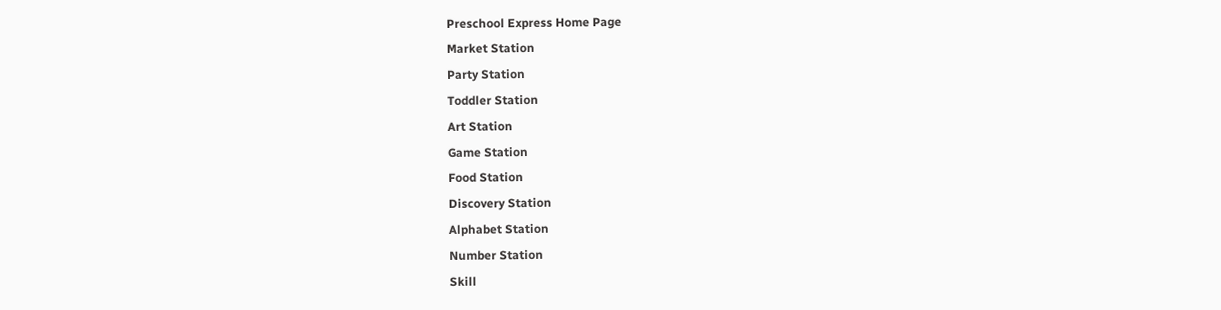Preschool Express Home Page
Market Station
Party Station
Toddler Station
Art Station
Game Station
Food Station
Discovery Station
Alphabet Station
Number Station
Skill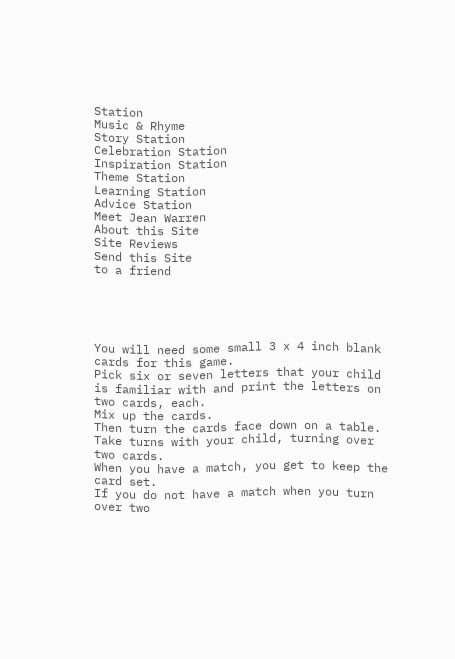Station
Music & Rhyme
Story Station
Celebration Station
Inspiration Station
Theme Station
Learning Station
Advice Station
Meet Jean Warren
About this Site
Site Reviews
Send this Site
to a friend





You will need some small 3 x 4 inch blank cards for this game.
Pick six or seven letters that your child is familiar with and print the letters on two cards, each.
Mix up the cards.
Then turn the cards face down on a table.
Take turns with your child, turning over two cards.
When you have a match, you get to keep the card set.
If you do not have a match when you turn over two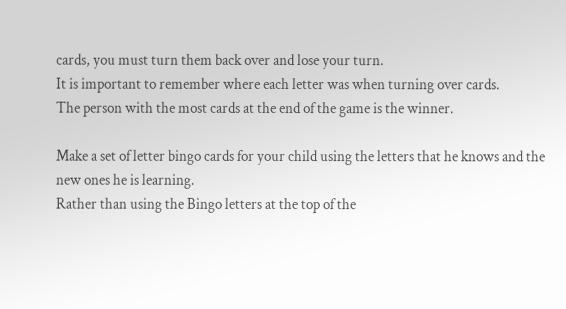cards, you must turn them back over and lose your turn.
It is important to remember where each letter was when turning over cards.
The person with the most cards at the end of the game is the winner.

Make a set of letter bingo cards for your child using the letters that he knows and the new ones he is learning.
Rather than using the Bingo letters at the top of the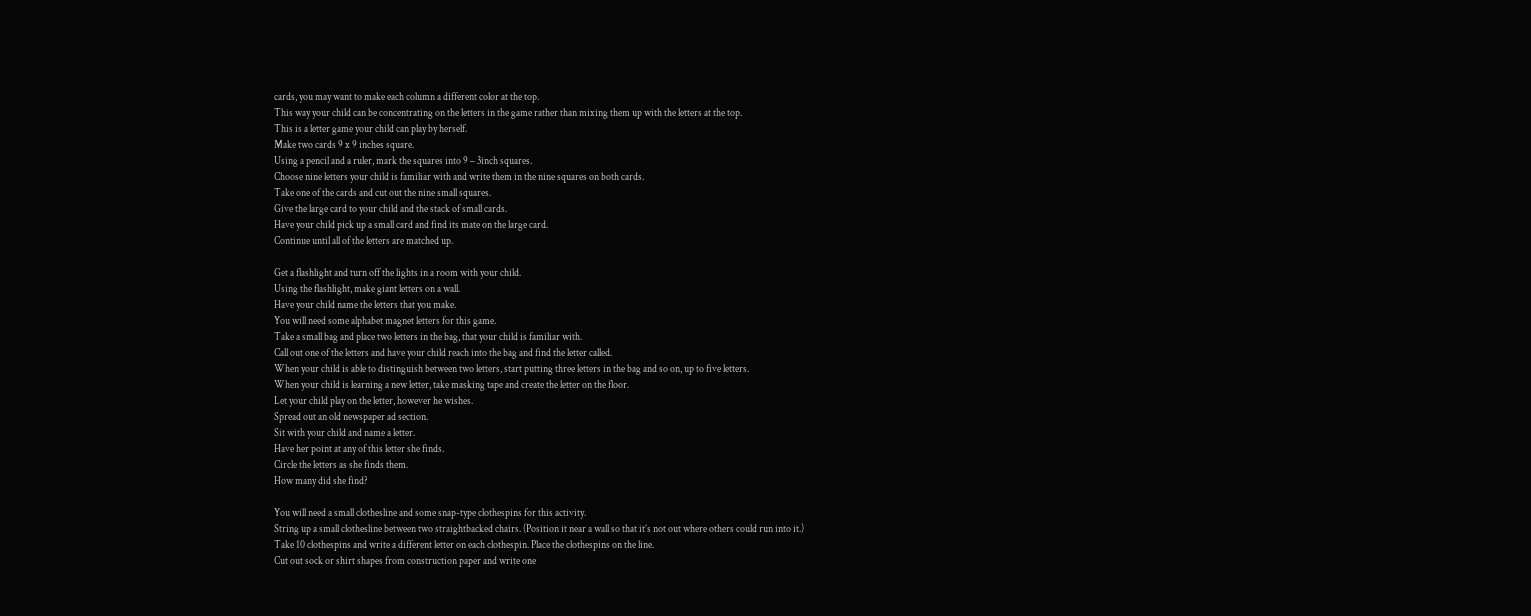cards, you may want to make each column a different color at the top.
This way your child can be concentrating on the letters in the game rather than mixing them up with the letters at the top.
This is a letter game your child can play by herself.
Make two cards 9 x 9 inches square.
Using a pencil and a ruler, mark the squares into 9 – 3inch squares.
Choose nine letters your child is familiar with and write them in the nine squares on both cards.
Take one of the cards and cut out the nine small squares.
Give the large card to your child and the stack of small cards.
Have your child pick up a small card and find its mate on the large card.
Continue until all of the letters are matched up.

Get a flashlight and turn off the lights in a room with your child.
Using the flashlight, make giant letters on a wall.
Have your child name the letters that you make.
You will need some alphabet magnet letters for this game.
Take a small bag and place two letters in the bag, that your child is familiar with.
Call out one of the letters and have your child reach into the bag and find the letter called.
When your child is able to distinguish between two letters, start putting three letters in the bag and so on, up to five letters.
When your child is learning a new letter, take masking tape and create the letter on the floor.
Let your child play on the letter, however he wishes.
Spread out an old newspaper ad section.
Sit with your child and name a letter.
Have her point at any of this letter she finds.
Circle the letters as she finds them.
How many did she find?

You will need a small clothesline and some snap-type clothespins for this activity.
String up a small clothesline between two straightbacked chairs. (Position it near a wall so that it’s not out where others could run into it.)
Take 10 clothespins and write a different letter on each clothespin. Place the clothespins on the line.
Cut out sock or shirt shapes from construction paper and write one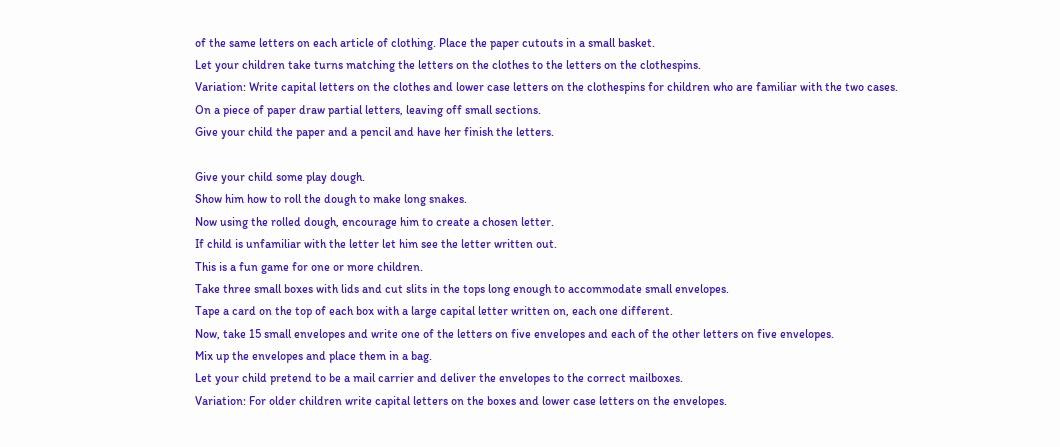of the same letters on each article of clothing. Place the paper cutouts in a small basket.
Let your children take turns matching the letters on the clothes to the letters on the clothespins.
Variation: Write capital letters on the clothes and lower case letters on the clothespins for children who are familiar with the two cases.
On a piece of paper draw partial letters, leaving off small sections.
Give your child the paper and a pencil and have her finish the letters.

Give your child some play dough.
Show him how to roll the dough to make long snakes.
Now using the rolled dough, encourage him to create a chosen letter.
If child is unfamiliar with the letter let him see the letter written out.
This is a fun game for one or more children.
Take three small boxes with lids and cut slits in the tops long enough to accommodate small envelopes.
Tape a card on the top of each box with a large capital letter written on, each one different.
Now, take 15 small envelopes and write one of the letters on five envelopes and each of the other letters on five envelopes.
Mix up the envelopes and place them in a bag.
Let your child pretend to be a mail carrier and deliver the envelopes to the correct mailboxes.
Variation: For older children write capital letters on the boxes and lower case letters on the envelopes.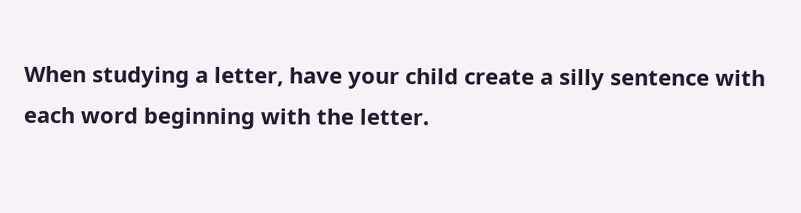When studying a letter, have your child create a silly sentence with each word beginning with the letter.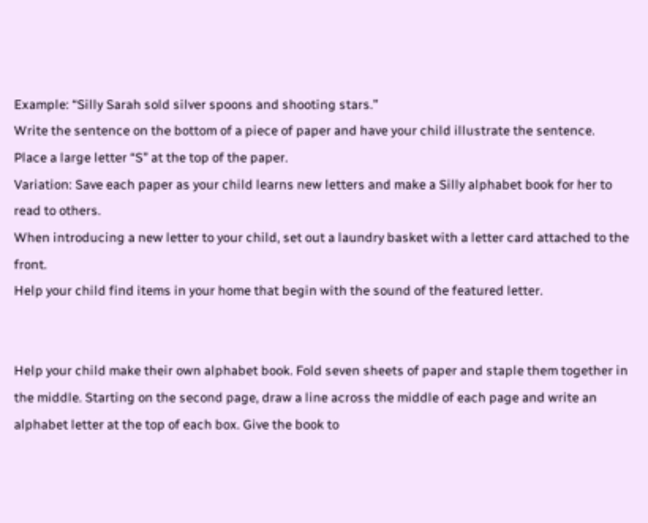Example: “Silly Sarah sold silver spoons and shooting stars.”
Write the sentence on the bottom of a piece of paper and have your child illustrate the sentence.
Place a large letter “S” at the top of the paper.
Variation: Save each paper as your child learns new letters and make a Silly alphabet book for her to read to others.
When introducing a new letter to your child, set out a laundry basket with a letter card attached to the front.
Help your child find items in your home that begin with the sound of the featured letter.


Help your child make their own alphabet book. Fold seven sheets of paper and staple them together in the middle. Starting on the second page, draw a line across the middle of each page and write an alphabet letter at the top of each box. Give the book to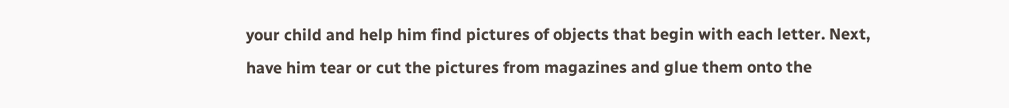your child and help him find pictures of objects that begin with each letter. Next, have him tear or cut the pictures from magazines and glue them onto the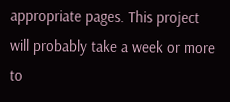appropriate pages. This project will probably take a week or more to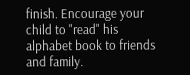finish. Encourage your child to "read" his alphabet book to friends and family.